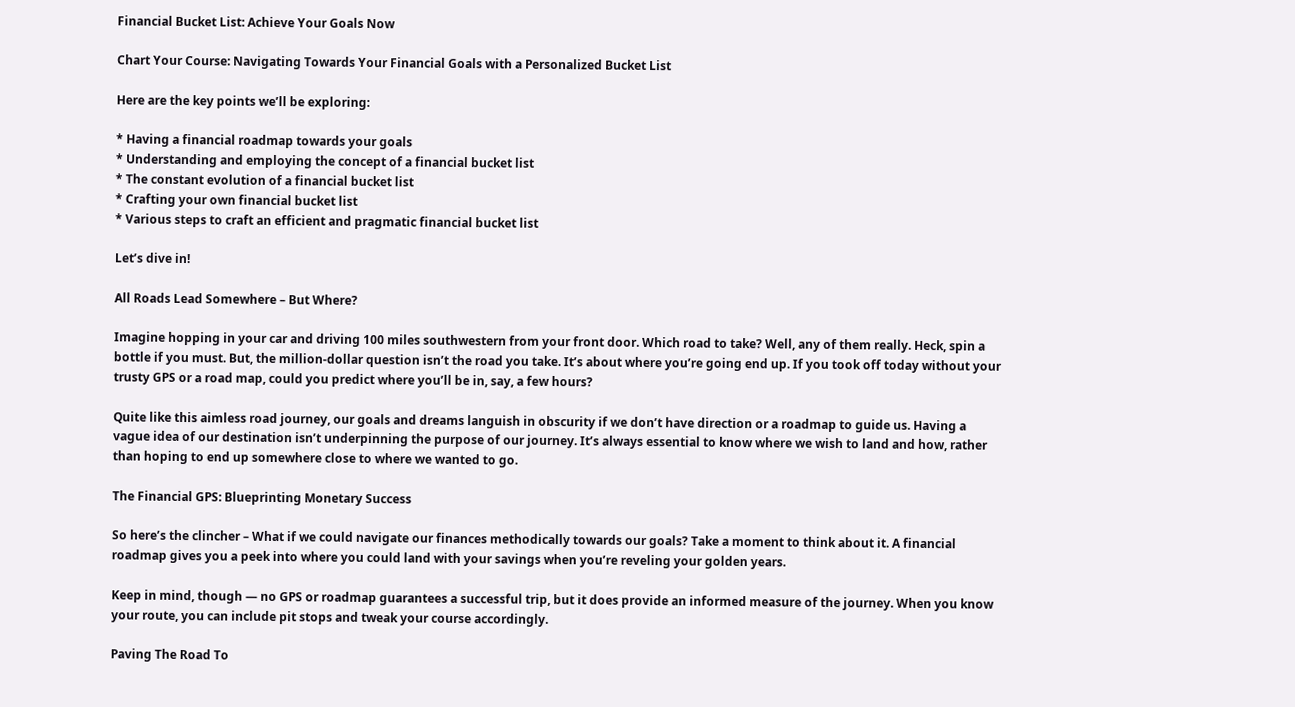Financial Bucket List: Achieve Your Goals Now

Chart Your Course: Navigating Towards Your Financial Goals with a Personalized Bucket List

Here are the key points we’ll be exploring:

* Having a financial roadmap towards your goals
* Understanding and employing the concept of a financial bucket list
* The constant evolution of a financial bucket list
* Crafting your own financial bucket list
* Various steps to craft an efficient and pragmatic financial bucket list

Let’s dive in!

All Roads Lead Somewhere – But Where?

Imagine hopping in your car and driving 100 miles southwestern from your front door. Which road to take? Well, any of them really. Heck, spin a bottle if you must. But, the million-dollar question isn’t the road you take. It’s about where you’re going end up. If you took off today without your trusty GPS or a road map, could you predict where you’ll be in, say, a few hours?

Quite like this aimless road journey, our goals and dreams languish in obscurity if we don’t have direction or a roadmap to guide us. Having a vague idea of our destination isn’t underpinning the purpose of our journey. It’s always essential to know where we wish to land and how, rather than hoping to end up somewhere close to where we wanted to go.

The Financial GPS: Blueprinting Monetary Success

So here’s the clincher – What if we could navigate our finances methodically towards our goals? Take a moment to think about it. A financial roadmap gives you a peek into where you could land with your savings when you’re reveling your golden years.

Keep in mind, though — no GPS or roadmap guarantees a successful trip, but it does provide an informed measure of the journey. When you know your route, you can include pit stops and tweak your course accordingly.

Paving The Road To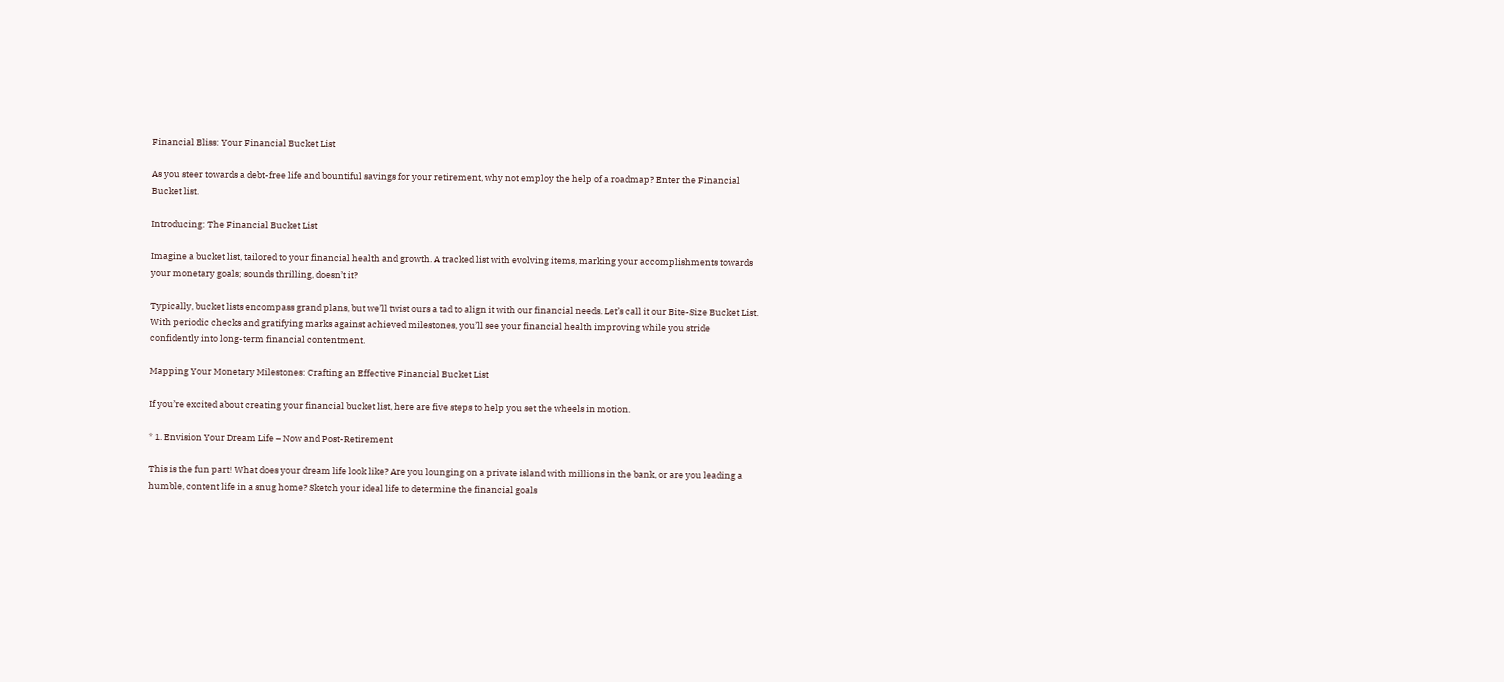Financial Bliss: Your Financial Bucket List

As you steer towards a debt-free life and bountiful savings for your retirement, why not employ the help of a roadmap? Enter the Financial Bucket list.

Introducing: The Financial Bucket List

Imagine a bucket list, tailored to your financial health and growth. A tracked list with evolving items, marking your accomplishments towards your monetary goals; sounds thrilling, doesn’t it?

Typically, bucket lists encompass grand plans, but we’ll twist ours a tad to align it with our financial needs. Let’s call it our Bite-Size Bucket List. With periodic checks and gratifying marks against achieved milestones, you’ll see your financial health improving while you stride confidently into long-term financial contentment.

Mapping Your Monetary Milestones: Crafting an Effective Financial Bucket List

If you’re excited about creating your financial bucket list, here are five steps to help you set the wheels in motion.

* 1. Envision Your Dream Life – Now and Post-Retirement

This is the fun part! What does your dream life look like? Are you lounging on a private island with millions in the bank, or are you leading a humble, content life in a snug home? Sketch your ideal life to determine the financial goals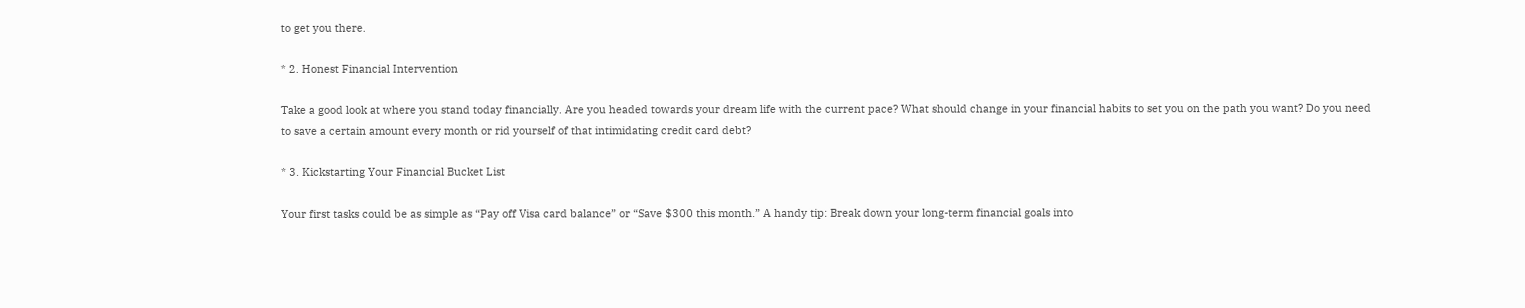to get you there.

* 2. Honest Financial Intervention

Take a good look at where you stand today financially. Are you headed towards your dream life with the current pace? What should change in your financial habits to set you on the path you want? Do you need to save a certain amount every month or rid yourself of that intimidating credit card debt?

* 3. Kickstarting Your Financial Bucket List

Your first tasks could be as simple as “Pay off Visa card balance” or “Save $300 this month.” A handy tip: Break down your long-term financial goals into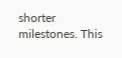shorter milestones. This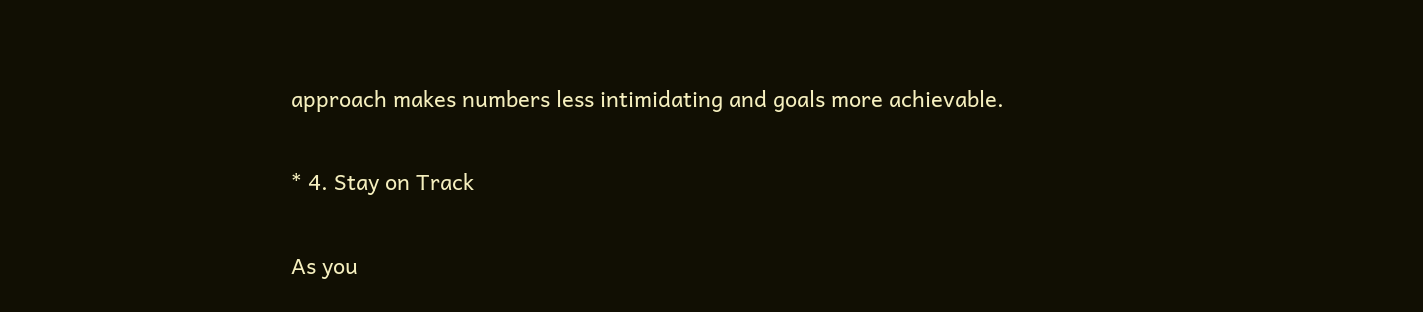approach makes numbers less intimidating and goals more achievable.

* 4. Stay on Track

As you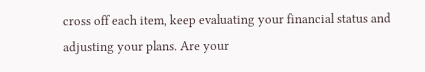cross off each item, keep evaluating your financial status and adjusting your plans. Are your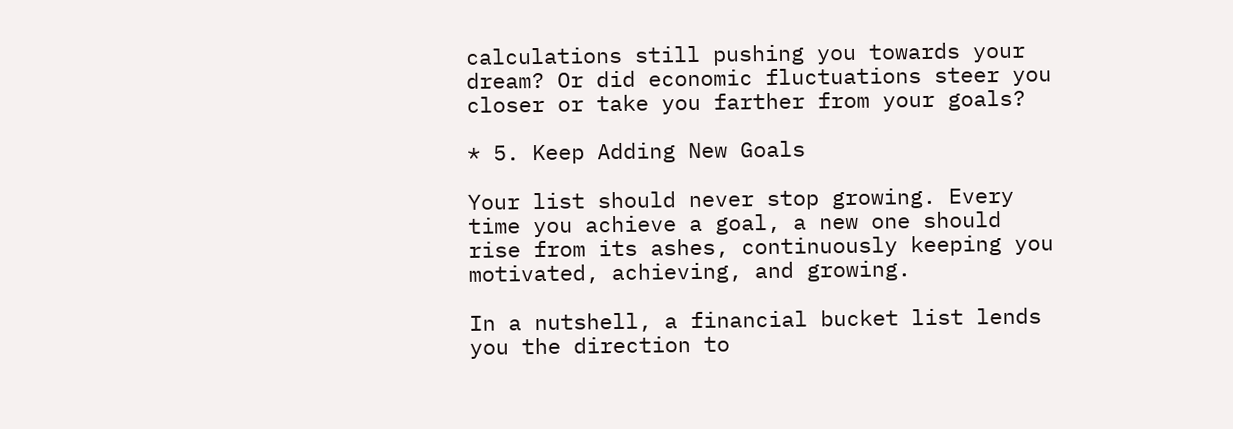calculations still pushing you towards your dream? Or did economic fluctuations steer you closer or take you farther from your goals?

* 5. Keep Adding New Goals

Your list should never stop growing. Every time you achieve a goal, a new one should rise from its ashes, continuously keeping you motivated, achieving, and growing.

In a nutshell, a financial bucket list lends you the direction to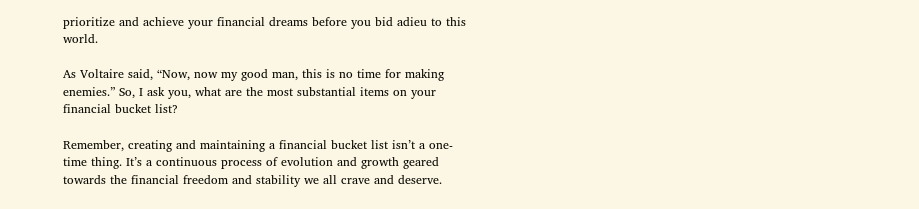prioritize and achieve your financial dreams before you bid adieu to this world.

As Voltaire said, “Now, now my good man, this is no time for making enemies.” So, I ask you, what are the most substantial items on your financial bucket list?

Remember, creating and maintaining a financial bucket list isn’t a one-time thing. It’s a continuous process of evolution and growth geared towards the financial freedom and stability we all crave and deserve.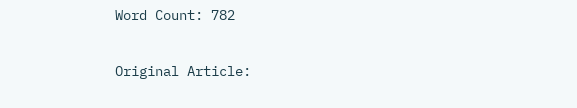Word Count: 782

Original Article: